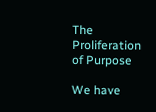The Proliferation of Purpose

We have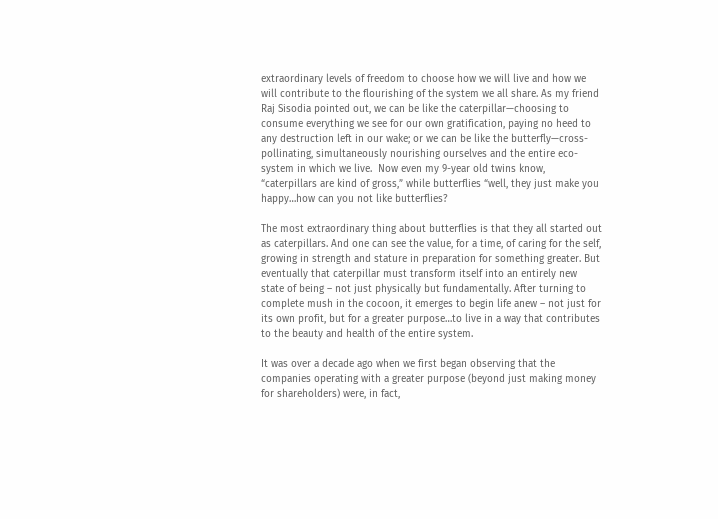extraordinary levels of freedom to choose how we will live and how we will contribute to the flourishing of the system we all share. As my friend Raj Sisodia pointed out, we can be like the caterpillar—choosing to consume everything we see for our own gratification, paying no heed to any destruction left in our wake; or we can be like the butterfly—cross-pollinating, simultaneously nourishing ourselves and the entire eco-system in which we live.  Now even my 9-year old twins know, “caterpillars are kind of gross,” while butterflies “well, they just make you happy…how can you not like butterflies?

The most extraordinary thing about butterflies is that they all started out as caterpillars. And one can see the value, for a time, of caring for the self, growing in strength and stature in preparation for something greater. But eventually that caterpillar must transform itself into an entirely new state of being – not just physically but fundamentally. After turning to complete mush in the cocoon, it emerges to begin life anew – not just for its own profit, but for a greater purpose…to live in a way that contributes to the beauty and health of the entire system.

It was over a decade ago when we first began observing that the companies operating with a greater purpose (beyond just making money for shareholders) were, in fact,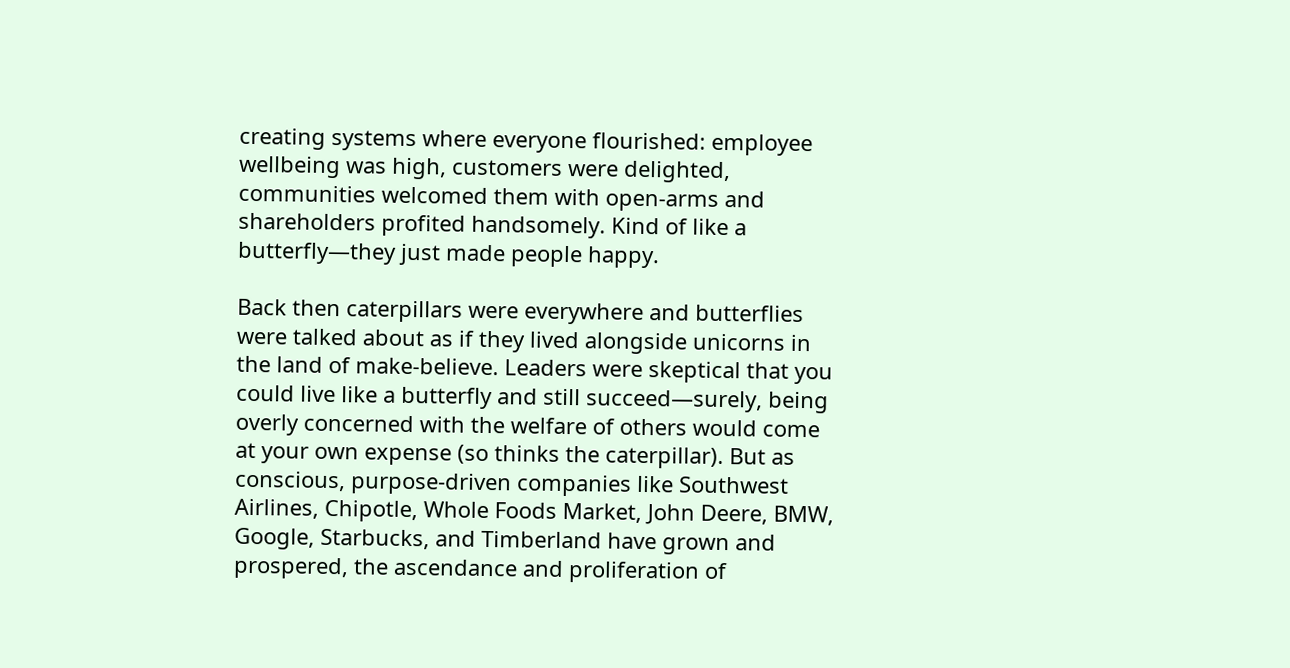creating systems where everyone flourished: employee wellbeing was high, customers were delighted, communities welcomed them with open-arms and shareholders profited handsomely. Kind of like a butterfly—they just made people happy.

Back then caterpillars were everywhere and butterflies were talked about as if they lived alongside unicorns in the land of make-believe. Leaders were skeptical that you could live like a butterfly and still succeed—surely, being overly concerned with the welfare of others would come at your own expense (so thinks the caterpillar). But as conscious, purpose-driven companies like Southwest Airlines, Chipotle, Whole Foods Market, John Deere, BMW, Google, Starbucks, and Timberland have grown and prospered, the ascendance and proliferation of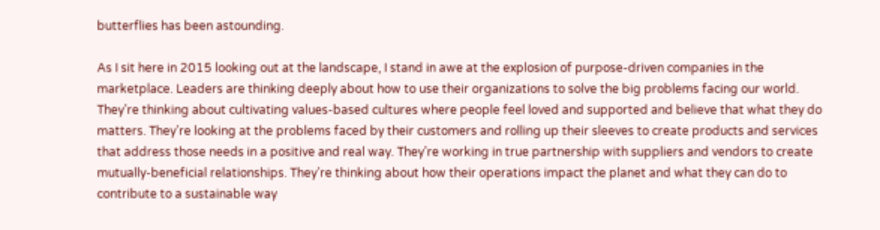butterflies has been astounding.

As I sit here in 2015 looking out at the landscape, I stand in awe at the explosion of purpose-driven companies in the marketplace. Leaders are thinking deeply about how to use their organizations to solve the big problems facing our world. They’re thinking about cultivating values-based cultures where people feel loved and supported and believe that what they do matters. They’re looking at the problems faced by their customers and rolling up their sleeves to create products and services that address those needs in a positive and real way. They’re working in true partnership with suppliers and vendors to create mutually-beneficial relationships. They’re thinking about how their operations impact the planet and what they can do to contribute to a sustainable way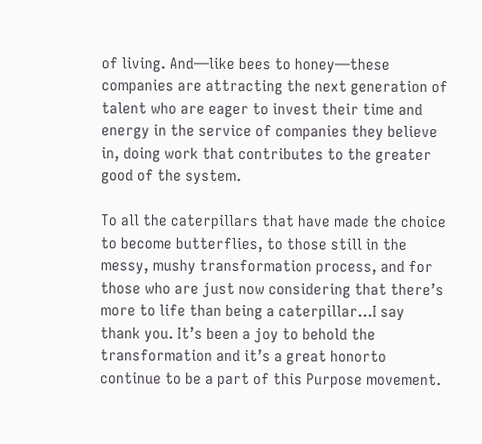of living. And—like bees to honey—these companies are attracting the next generation of talent who are eager to invest their time and energy in the service of companies they believe in, doing work that contributes to the greater good of the system.

To all the caterpillars that have made the choice to become butterflies, to those still in the messy, mushy transformation process, and for those who are just now considering that there’s more to life than being a caterpillar…I say thank you. It’s been a joy to behold the transformation and it’s a great honorto continue to be a part of this Purpose movement.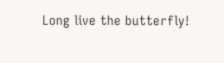Long live the butterfly!